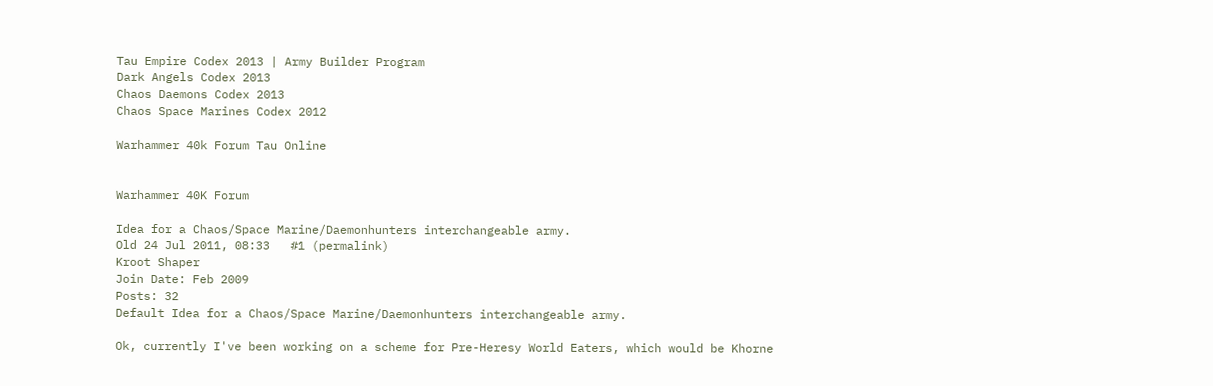Tau Empire Codex 2013 | Army Builder Program
Dark Angels Codex 2013
Chaos Daemons Codex 2013
Chaos Space Marines Codex 2012

Warhammer 40k Forum Tau Online


Warhammer 40K Forum

Idea for a Chaos/Space Marine/Daemonhunters interchangeable army.
Old 24 Jul 2011, 08:33   #1 (permalink)
Kroot Shaper
Join Date: Feb 2009
Posts: 32
Default Idea for a Chaos/Space Marine/Daemonhunters interchangeable army.

Ok, currently I've been working on a scheme for Pre-Heresy World Eaters, which would be Khorne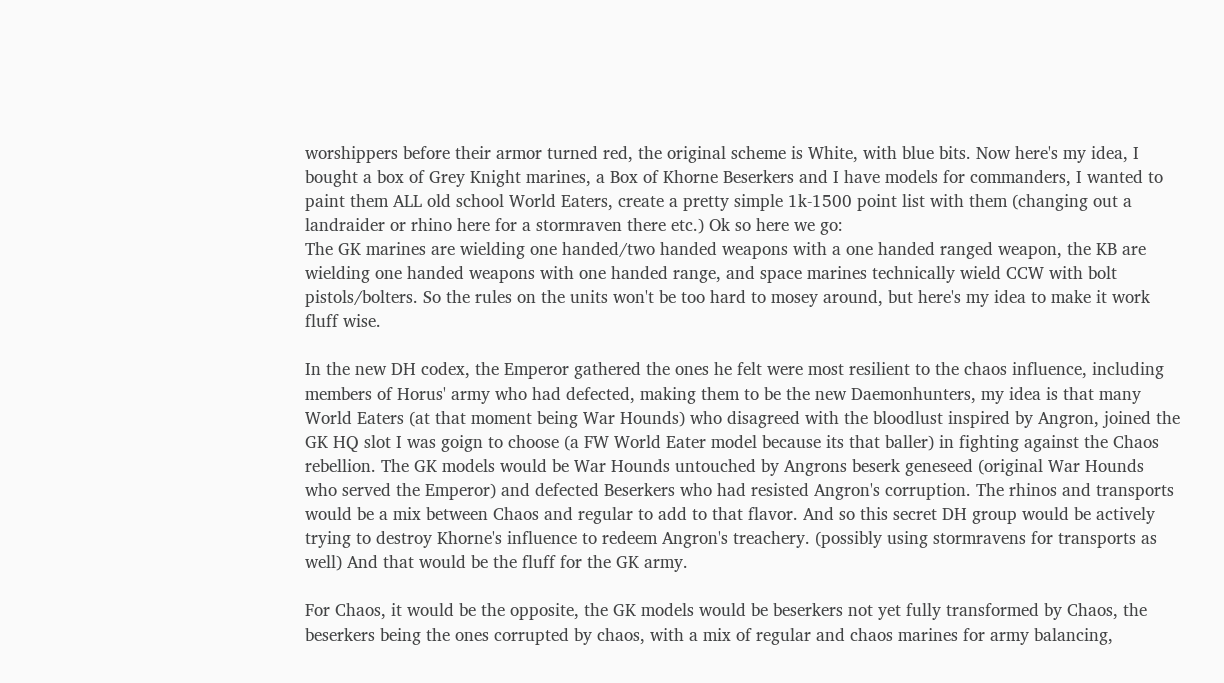worshippers before their armor turned red, the original scheme is White, with blue bits. Now here's my idea, I bought a box of Grey Knight marines, a Box of Khorne Beserkers and I have models for commanders, I wanted to paint them ALL old school World Eaters, create a pretty simple 1k-1500 point list with them (changing out a landraider or rhino here for a stormraven there etc.) Ok so here we go:
The GK marines are wielding one handed/two handed weapons with a one handed ranged weapon, the KB are wielding one handed weapons with one handed range, and space marines technically wield CCW with bolt pistols/bolters. So the rules on the units won't be too hard to mosey around, but here's my idea to make it work fluff wise.

In the new DH codex, the Emperor gathered the ones he felt were most resilient to the chaos influence, including members of Horus' army who had defected, making them to be the new Daemonhunters, my idea is that many World Eaters (at that moment being War Hounds) who disagreed with the bloodlust inspired by Angron, joined the GK HQ slot I was goign to choose (a FW World Eater model because its that baller) in fighting against the Chaos rebellion. The GK models would be War Hounds untouched by Angrons beserk geneseed (original War Hounds who served the Emperor) and defected Beserkers who had resisted Angron's corruption. The rhinos and transports would be a mix between Chaos and regular to add to that flavor. And so this secret DH group would be actively trying to destroy Khorne's influence to redeem Angron's treachery. (possibly using stormravens for transports as well) And that would be the fluff for the GK army.

For Chaos, it would be the opposite, the GK models would be beserkers not yet fully transformed by Chaos, the beserkers being the ones corrupted by chaos, with a mix of regular and chaos marines for army balancing,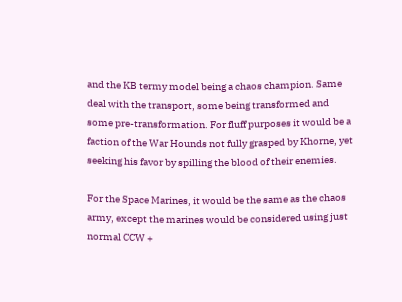and the KB termy model being a chaos champion. Same deal with the transport, some being transformed and some pre-transformation. For fluff purposes it would be a faction of the War Hounds not fully grasped by Khorne, yet seeking his favor by spilling the blood of their enemies.

For the Space Marines, it would be the same as the chaos army, except the marines would be considered using just normal CCW +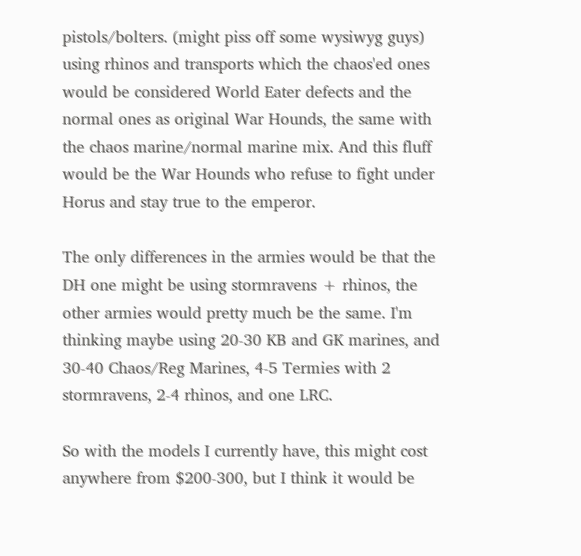pistols/bolters. (might piss off some wysiwyg guys) using rhinos and transports which the chaos'ed ones would be considered World Eater defects and the normal ones as original War Hounds, the same with the chaos marine/normal marine mix. And this fluff would be the War Hounds who refuse to fight under Horus and stay true to the emperor.

The only differences in the armies would be that the DH one might be using stormravens + rhinos, the other armies would pretty much be the same. I'm thinking maybe using 20-30 KB and GK marines, and 30-40 Chaos/Reg Marines, 4-5 Termies with 2 stormravens, 2-4 rhinos, and one LRC.

So with the models I currently have, this might cost anywhere from $200-300, but I think it would be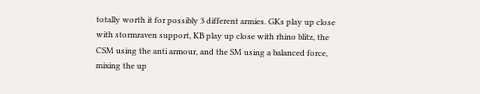totally worth it for possibly 3 different armies. GKs play up close with stormraven support, KB play up close with rhino blitz, the CSM using the anti armour, and the SM using a balanced force, mixing the up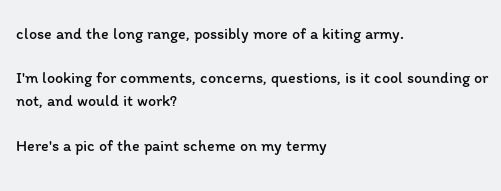close and the long range, possibly more of a kiting army.

I'm looking for comments, concerns, questions, is it cool sounding or not, and would it work?

Here's a pic of the paint scheme on my termy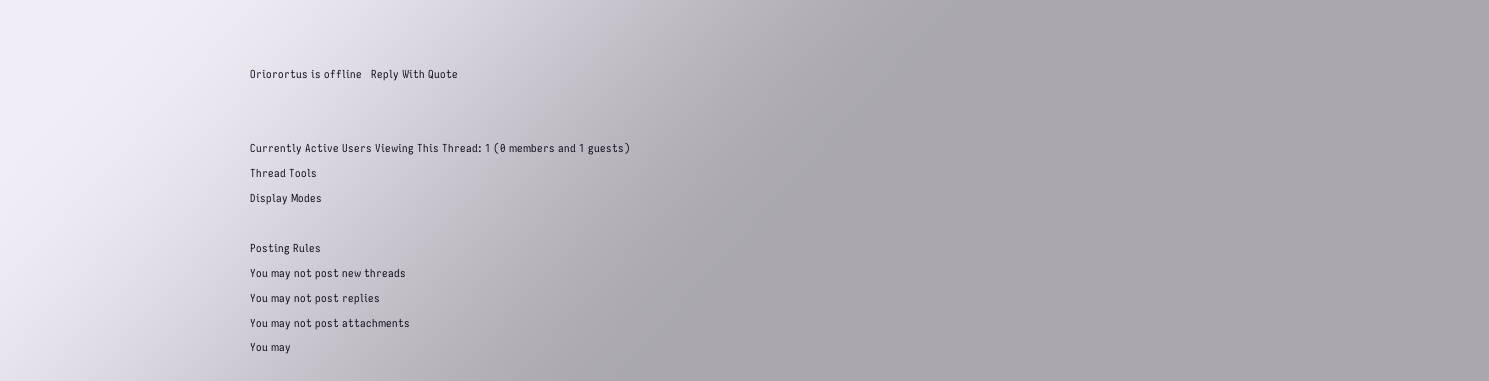Oriorortus is offline   Reply With Quote


Currently Active Users Viewing This Thread: 1 (0 members and 1 guests)
Thread Tools
Display Modes

Posting Rules
You may not post new threads
You may not post replies
You may not post attachments
You may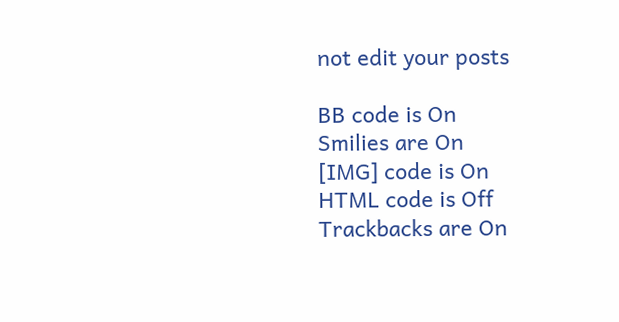not edit your posts

BB code is On
Smilies are On
[IMG] code is On
HTML code is Off
Trackbacks are On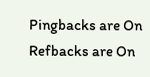Pingbacks are On
Refbacks are On